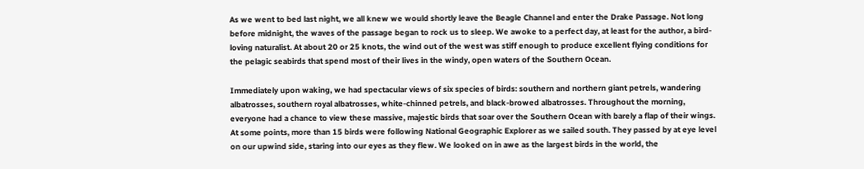As we went to bed last night, we all knew we would shortly leave the Beagle Channel and enter the Drake Passage. Not long before midnight, the waves of the passage began to rock us to sleep. We awoke to a perfect day, at least for the author, a bird-loving naturalist. At about 20 or 25 knots, the wind out of the west was stiff enough to produce excellent flying conditions for the pelagic seabirds that spend most of their lives in the windy, open waters of the Southern Ocean.

Immediately upon waking, we had spectacular views of six species of birds: southern and northern giant petrels, wandering albatrosses, southern royal albatrosses, white-chinned petrels, and black-browed albatrosses. Throughout the morning, everyone had a chance to view these massive, majestic birds that soar over the Southern Ocean with barely a flap of their wings. At some points, more than 15 birds were following National Geographic Explorer as we sailed south. They passed by at eye level on our upwind side, staring into our eyes as they flew. We looked on in awe as the largest birds in the world, the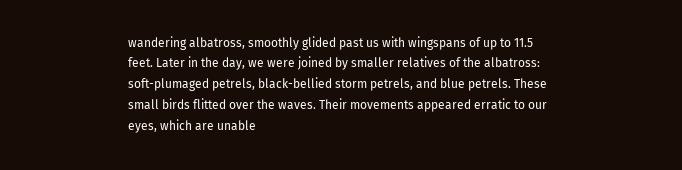wandering albatross, smoothly glided past us with wingspans of up to 11.5 feet. Later in the day, we were joined by smaller relatives of the albatross: soft-plumaged petrels, black-bellied storm petrels, and blue petrels. These small birds flitted over the waves. Their movements appeared erratic to our eyes, which are unable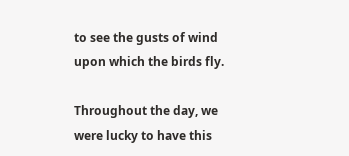to see the gusts of wind upon which the birds fly.

Throughout the day, we were lucky to have this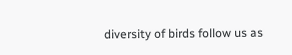diversity of birds follow us as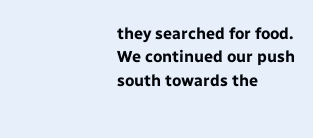they searched for food. We continued our push south towards the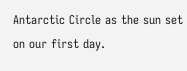Antarctic Circle as the sun set on our first day.